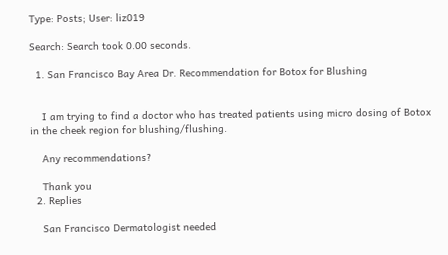Type: Posts; User: liz019

Search: Search took 0.00 seconds.

  1. San Francisco Bay Area Dr. Recommendation for Botox for Blushing


    I am trying to find a doctor who has treated patients using micro dosing of Botox in the cheek region for blushing/flushing.

    Any recommendations?

    Thank you
  2. Replies

    San Francisco Dermatologist needed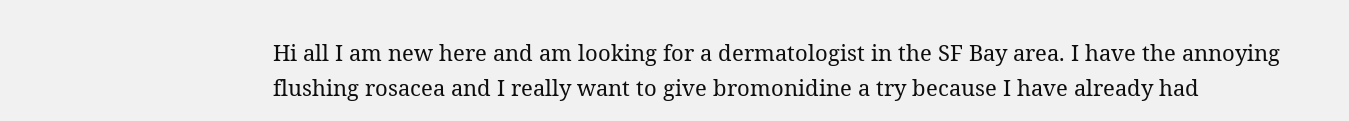Hi all I am new here and am looking for a dermatologist in the SF Bay area. I have the annoying flushing rosacea and I really want to give bromonidine a try because I have already had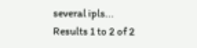several ipls...
Results 1 to 2 of 2